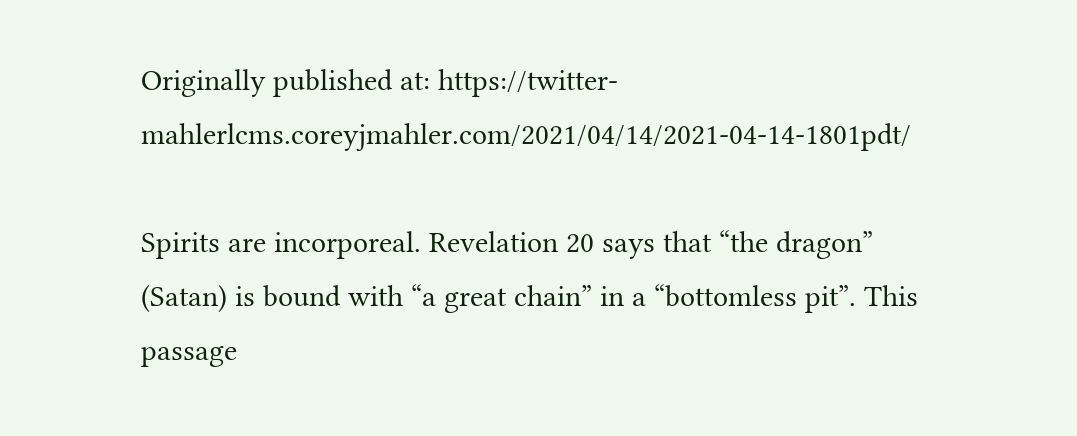Originally published at: https://twitter-mahlerlcms.coreyjmahler.com/2021/04/14/2021-04-14-1801pdt/

Spirits are incorporeal. Revelation 20 says that “the dragon” (Satan) is bound with “a great chain” in a “bottomless pit”. This passage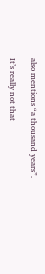also mentions “a thousand years”.

It’s really not that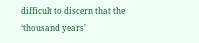difficult to discern that the ‘thousand years’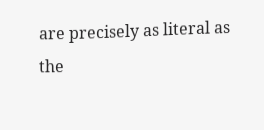are precisely as literal as the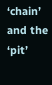‘chain’ and the ‘pit’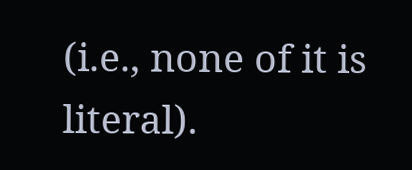(i.e., none of it is literal).